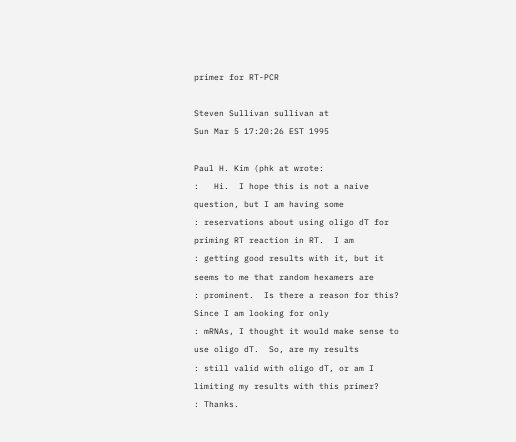primer for RT-PCR

Steven Sullivan sullivan at
Sun Mar 5 17:20:26 EST 1995

Paul H. Kim (phk at wrote:
:   Hi.  I hope this is not a naive question, but I am having some
: reservations about using oligo dT for priming RT reaction in RT.  I am
: getting good results with it, but it seems to me that random hexamers are
: prominent.  Is there a reason for this?  Since I am looking for only
: mRNAs, I thought it would make sense to use oligo dT.  So, are my results
: still valid with oligo dT, or am I limiting my results with this primer?
: Thanks.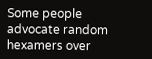Some people advocate random hexamers over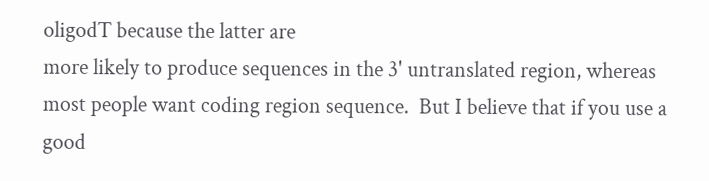oligodT because the latter are
more likely to produce sequences in the 3' untranslated region, whereas
most people want coding region sequence.  But I believe that if you use a
good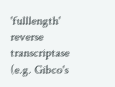'fulllength' reverse transcriptase (e.g. Gibco's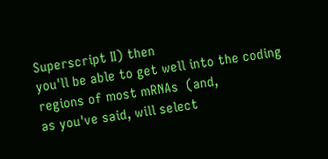Superscript II) then
you'll be able to get well into the coding regions of most mRNAs  (and,
as you've said, will select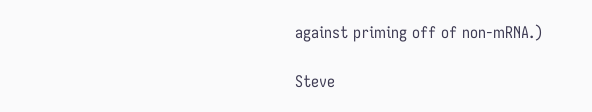against priming off of non-mRNA.)

Steve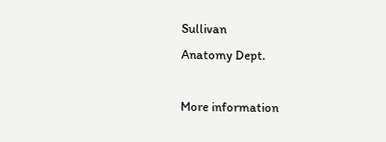Sullivan
Anatomy Dept.

More information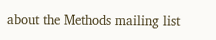about the Methods mailing list